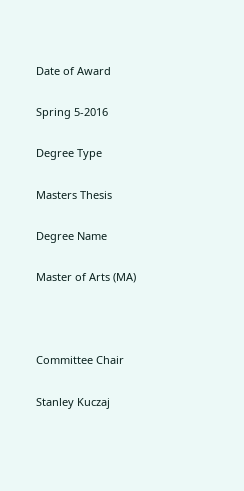Date of Award

Spring 5-2016

Degree Type

Masters Thesis

Degree Name

Master of Arts (MA)



Committee Chair

Stanley Kuczaj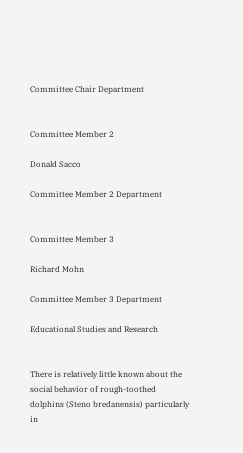Committee Chair Department


Committee Member 2

Donald Sacco

Committee Member 2 Department


Committee Member 3

Richard Mohn

Committee Member 3 Department

Educational Studies and Research


There is relatively little known about the social behavior of rough-toothed dolphins (Steno bredanensis) particularly in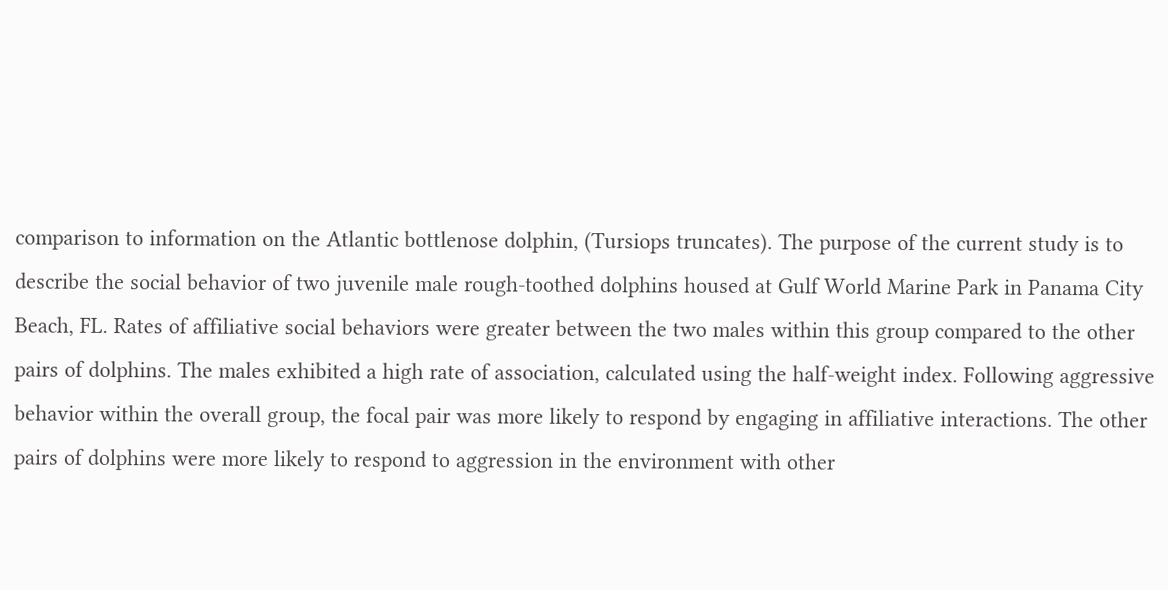comparison to information on the Atlantic bottlenose dolphin, (Tursiops truncates). The purpose of the current study is to describe the social behavior of two juvenile male rough-toothed dolphins housed at Gulf World Marine Park in Panama City Beach, FL. Rates of affiliative social behaviors were greater between the two males within this group compared to the other pairs of dolphins. The males exhibited a high rate of association, calculated using the half-weight index. Following aggressive behavior within the overall group, the focal pair was more likely to respond by engaging in affiliative interactions. The other pairs of dolphins were more likely to respond to aggression in the environment with other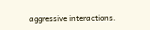aggressive interactions.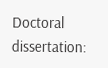Doctoral dissertation: